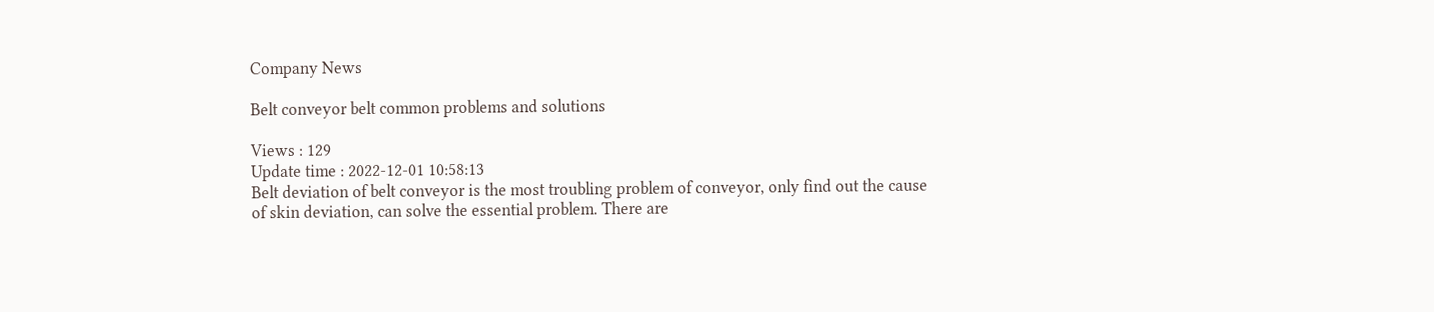Company News

Belt conveyor belt common problems and solutions

Views : 129
Update time : 2022-12-01 10:58:13
Belt deviation of belt conveyor is the most troubling problem of conveyor, only find out the cause of skin deviation, can solve the essential problem. There are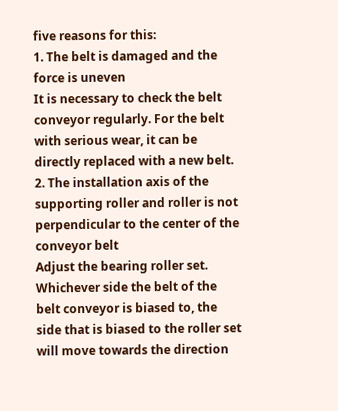five reasons for this:
1. The belt is damaged and the force is uneven
It is necessary to check the belt conveyor regularly. For the belt with serious wear, it can be directly replaced with a new belt.
2. The installation axis of the supporting roller and roller is not perpendicular to the center of the conveyor belt
Adjust the bearing roller set. Whichever side the belt of the belt conveyor is biased to, the side that is biased to the roller set will move towards the direction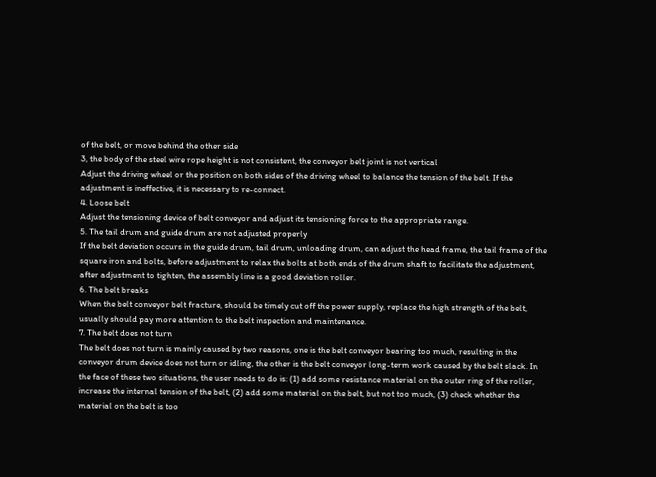of the belt, or move behind the other side
3, the body of the steel wire rope height is not consistent, the conveyor belt joint is not vertical
Adjust the driving wheel or the position on both sides of the driving wheel to balance the tension of the belt. If the adjustment is ineffective, it is necessary to re-connect.
4. Loose belt
Adjust the tensioning device of belt conveyor and adjust its tensioning force to the appropriate range.
5. The tail drum and guide drum are not adjusted properly
If the belt deviation occurs in the guide drum, tail drum, unloading drum, can adjust the head frame, the tail frame of the square iron and bolts, before adjustment to relax the bolts at both ends of the drum shaft to facilitate the adjustment, after adjustment to tighten, the assembly line is a good deviation roller.
6. The belt breaks
When the belt conveyor belt fracture, should be timely cut off the power supply, replace the high strength of the belt, usually should pay more attention to the belt inspection and maintenance.
7. The belt does not turn
The belt does not turn is mainly caused by two reasons, one is the belt conveyor bearing too much, resulting in the conveyor drum device does not turn or idling, the other is the belt conveyor long-term work caused by the belt slack. In the face of these two situations, the user needs to do is: (1) add some resistance material on the outer ring of the roller, increase the internal tension of the belt, (2) add some material on the belt, but not too much, (3) check whether the material on the belt is too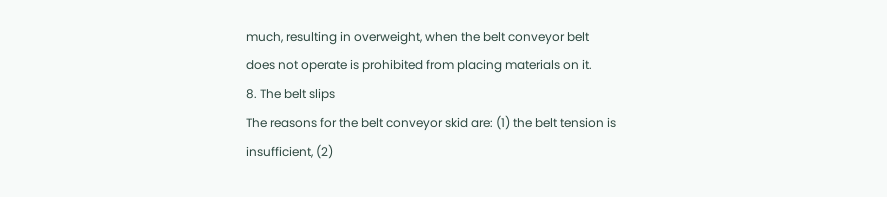much, resulting in overweight, when the belt conveyor belt does not operate is prohibited from placing materials on it.
8. The belt slips
The reasons for the belt conveyor skid are: (1) the belt tension is insufficient, (2)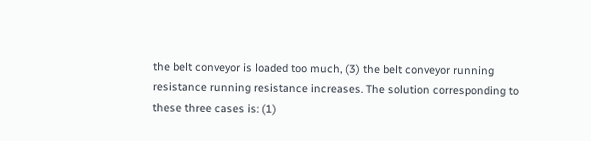the belt conveyor is loaded too much, (3) the belt conveyor running resistance running resistance increases. The solution corresponding to these three cases is: (1)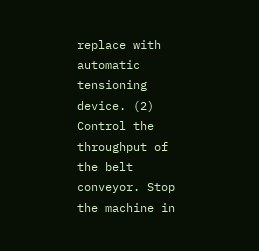replace with automatic tensioning device. (2) Control the throughput of the belt conveyor. Stop the machine in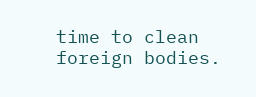time to clean foreign bodies.